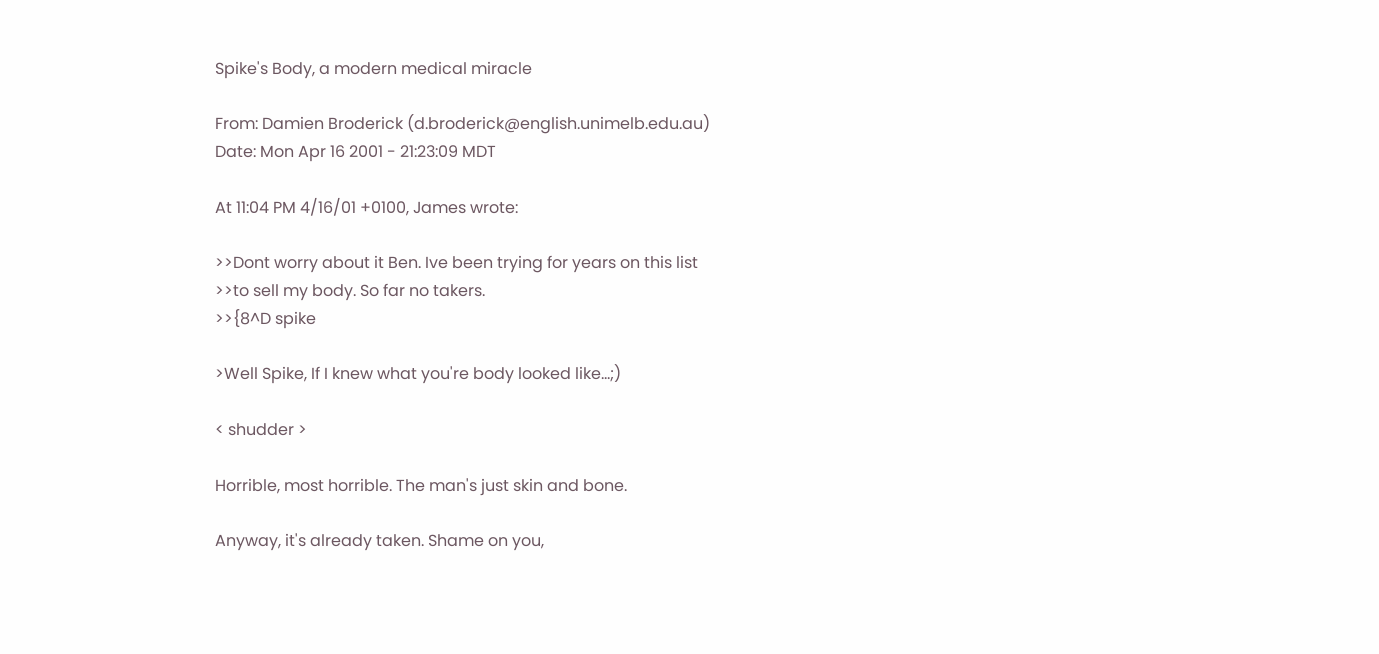Spike's Body, a modern medical miracle

From: Damien Broderick (d.broderick@english.unimelb.edu.au)
Date: Mon Apr 16 2001 - 21:23:09 MDT

At 11:04 PM 4/16/01 +0100, James wrote:

>>Dont worry about it Ben. Ive been trying for years on this list
>>to sell my body. So far no takers.
>>{8^D spike

>Well Spike, If I knew what you're body looked like...;)

< shudder >

Horrible, most horrible. The man's just skin and bone.

Anyway, it's already taken. Shame on you,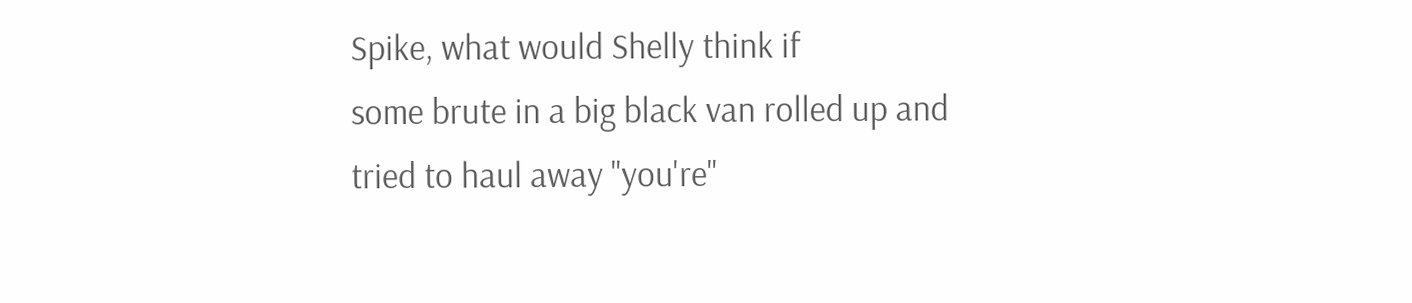Spike, what would Shelly think if
some brute in a big black van rolled up and tried to haul away "you're"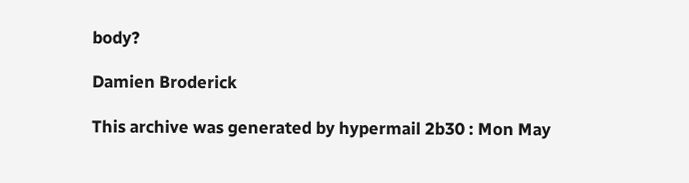body?

Damien Broderick

This archive was generated by hypermail 2b30 : Mon May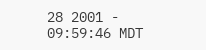28 2001 - 09:59:46 MDT